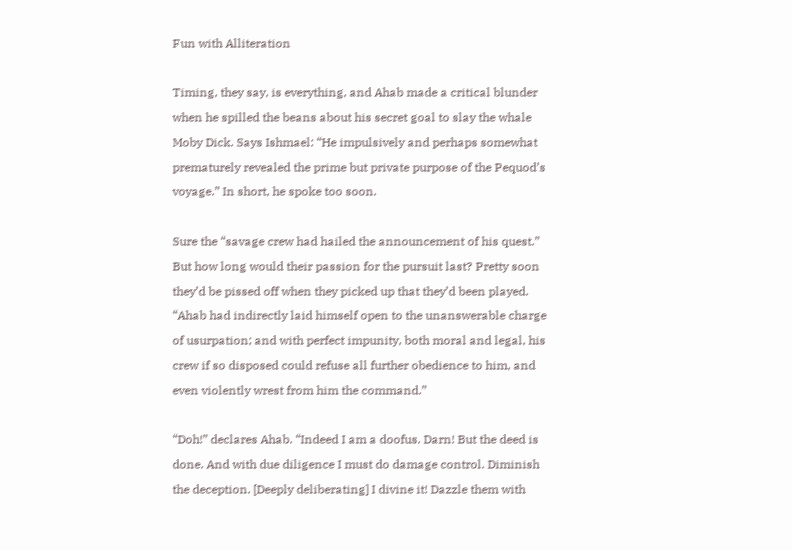Fun with Alliteration

Timing, they say, is everything, and Ahab made a critical blunder when he spilled the beans about his secret goal to slay the whale Moby Dick. Says Ishmael: “He impulsively and perhaps somewhat prematurely revealed the prime but private purpose of the Pequod’s voyage.” In short, he spoke too soon.

Sure the “savage crew had hailed the announcement of his quest.” But how long would their passion for the pursuit last? Pretty soon they’d be pissed off when they picked up that they’d been played. “Ahab had indirectly laid himself open to the unanswerable charge of usurpation; and with perfect impunity, both moral and legal, his crew if so disposed could refuse all further obedience to him, and even violently wrest from him the command.”

“Doh!” declares Ahab. “Indeed I am a doofus. Darn! But the deed is done. And with due diligence I must do damage control. Diminish the deception. [Deeply deliberating] I divine it! Dazzle them with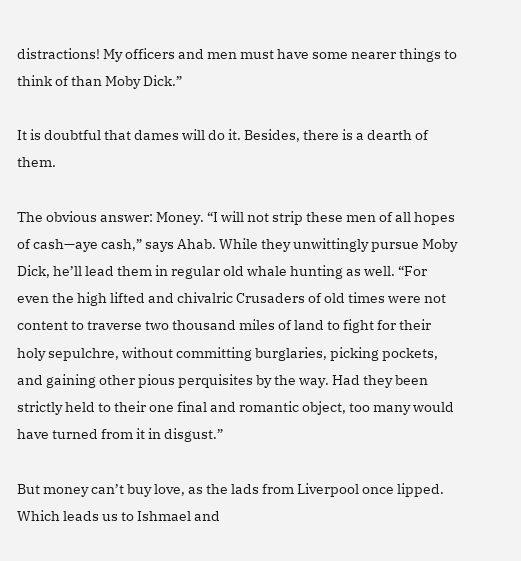distractions! My officers and men must have some nearer things to think of than Moby Dick.”

It is doubtful that dames will do it. Besides, there is a dearth of them.

The obvious answer: Money. “I will not strip these men of all hopes of cash—aye cash,” says Ahab. While they unwittingly pursue Moby Dick, he’ll lead them in regular old whale hunting as well. “For even the high lifted and chivalric Crusaders of old times were not content to traverse two thousand miles of land to fight for their holy sepulchre, without committing burglaries, picking pockets, and gaining other pious perquisites by the way. Had they been strictly held to their one final and romantic object, too many would have turned from it in disgust.”

But money can’t buy love, as the lads from Liverpool once lipped. Which leads us to Ishmael and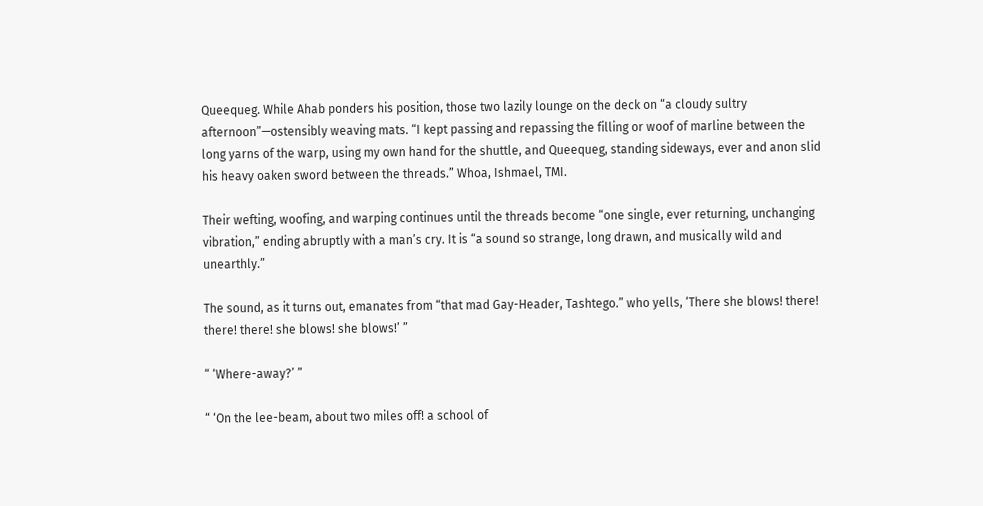Queequeg. While Ahab ponders his position, those two lazily lounge on the deck on “a cloudy sultry afternoon”—ostensibly weaving mats. “I kept passing and repassing the filling or woof of marline between the long yarns of the warp, using my own hand for the shuttle, and Queequeg, standing sideways, ever and anon slid his heavy oaken sword between the threads.” Whoa, Ishmael, TMI.

Their wefting, woofing, and warping continues until the threads become “one single, ever returning, unchanging vibration,” ending abruptly with a man’s cry. It is “a sound so strange, long drawn, and musically wild and unearthly.”

The sound, as it turns out, emanates from “that mad Gay-Header, Tashtego.” who yells, ‘There she blows! there! there! there! she blows! she blows!’ ”

“ ‘Where-away?’ ”

“ ‘On the lee-beam, about two miles off! a school of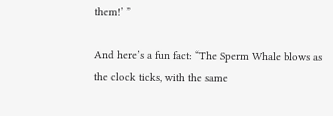them!’ ”

And here’s a fun fact: “The Sperm Whale blows as the clock ticks, with the same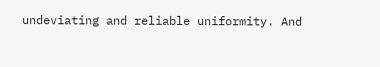undeviating and reliable uniformity. And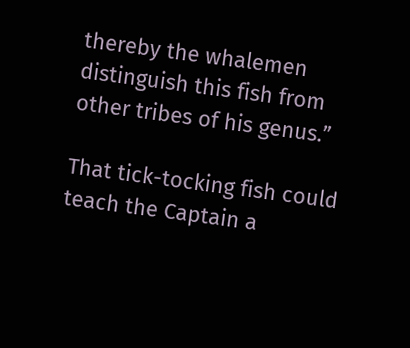thereby the whalemen distinguish this fish from other tribes of his genus.”

That tick-tocking fish could teach the Captain a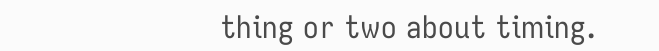thing or two about timing.